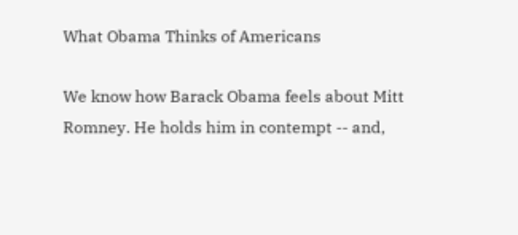What Obama Thinks of Americans

We know how Barack Obama feels about Mitt Romney. He holds him in contempt -- and,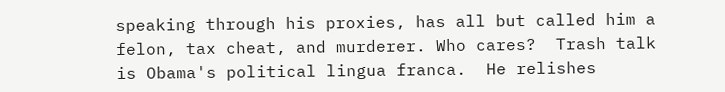speaking through his proxies, has all but called him a felon, tax cheat, and murderer. Who cares?  Trash talk is Obama's political lingua franca.  He relishes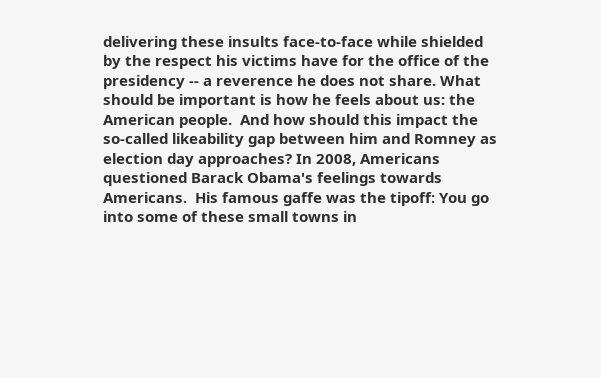delivering these insults face-to-face while shielded by the respect his victims have for the office of the presidency -- a reverence he does not share. What should be important is how he feels about us: the American people.  And how should this impact the so-called likeability gap between him and Romney as election day approaches? In 2008, Americans questioned Barack Obama's feelings towards Americans.  His famous gaffe was the tipoff: You go into some of these small towns in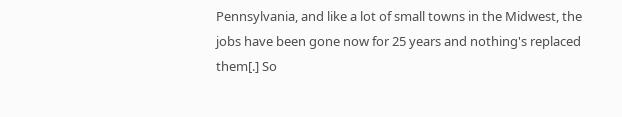Pennsylvania, and like a lot of small towns in the Midwest, the jobs have been gone now for 25 years and nothing's replaced them[.] So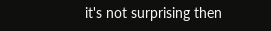it's not surprising then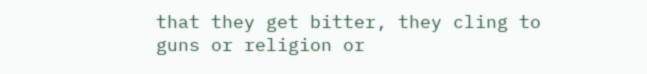that they get bitter, they cling to guns or religion or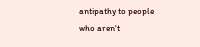antipathy to people who aren't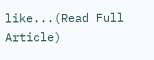like...(Read Full Article)